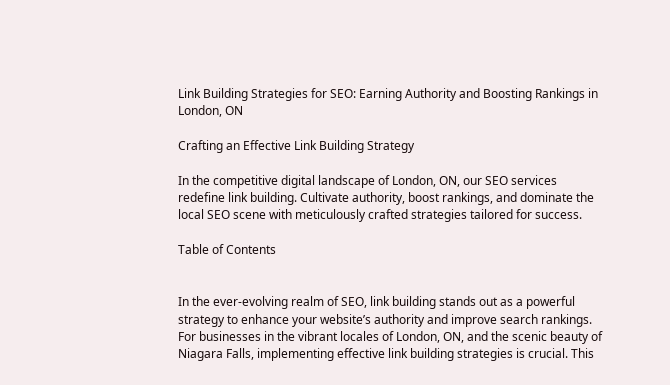Link Building Strategies for SEO: Earning Authority and Boosting Rankings in London, ON

Crafting an Effective Link Building Strategy

In the competitive digital landscape of London, ON, our SEO services redefine link building. Cultivate authority, boost rankings, and dominate the local SEO scene with meticulously crafted strategies tailored for success.

Table of Contents


In the ever-evolving realm of SEO, link building stands out as a powerful strategy to enhance your website’s authority and improve search rankings. For businesses in the vibrant locales of London, ON, and the scenic beauty of Niagara Falls, implementing effective link building strategies is crucial. This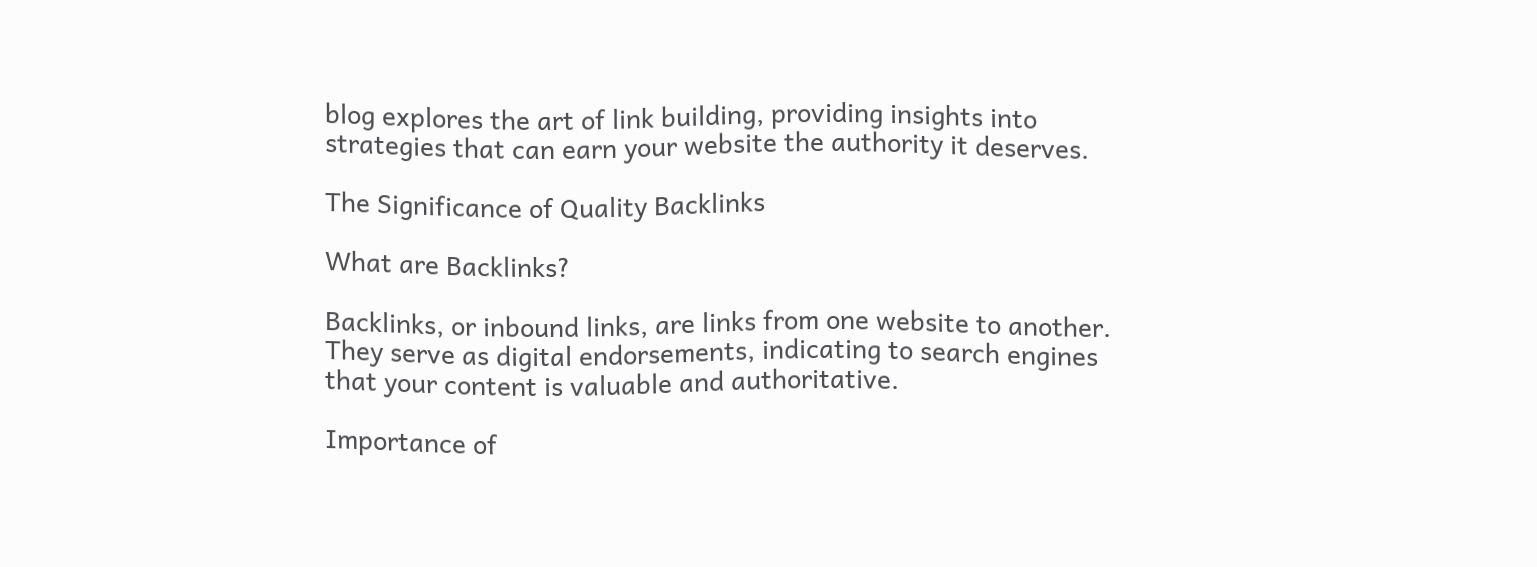blog explores the art of link building, providing insights into strategies that can earn your website the authority it deserves.

The Significance of Quality Backlinks

What are Backlinks?

Backlinks, or inbound links, are links from one website to another. They serve as digital endorsements, indicating to search engines that your content is valuable and authoritative.

Importance of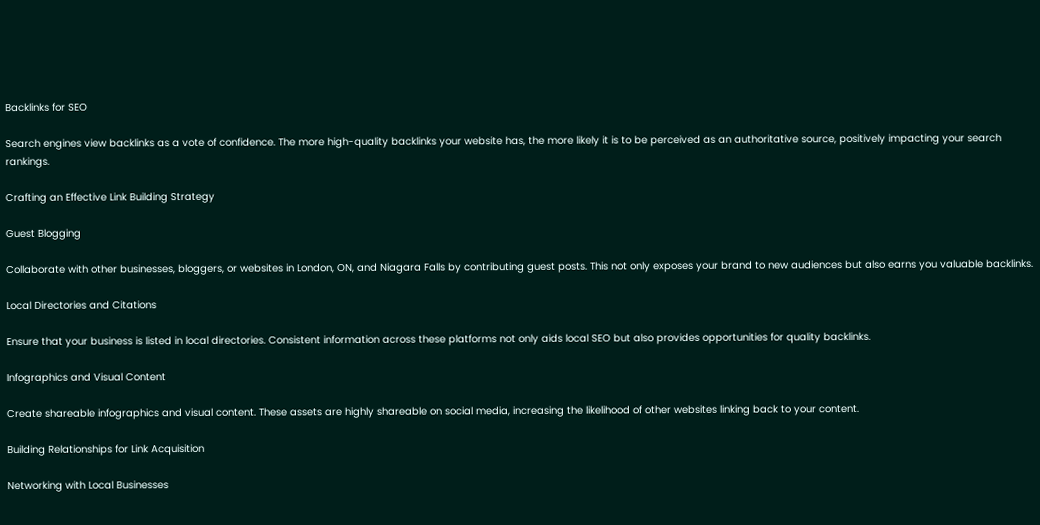Backlinks for SEO

Search engines view backlinks as a vote of confidence. The more high-quality backlinks your website has, the more likely it is to be perceived as an authoritative source, positively impacting your search rankings.

Crafting an Effective Link Building Strategy

Guest Blogging

Collaborate with other businesses, bloggers, or websites in London, ON, and Niagara Falls by contributing guest posts. This not only exposes your brand to new audiences but also earns you valuable backlinks.

Local Directories and Citations

Ensure that your business is listed in local directories. Consistent information across these platforms not only aids local SEO but also provides opportunities for quality backlinks.

Infographics and Visual Content

Create shareable infographics and visual content. These assets are highly shareable on social media, increasing the likelihood of other websites linking back to your content.

Building Relationships for Link Acquisition

Networking with Local Businesses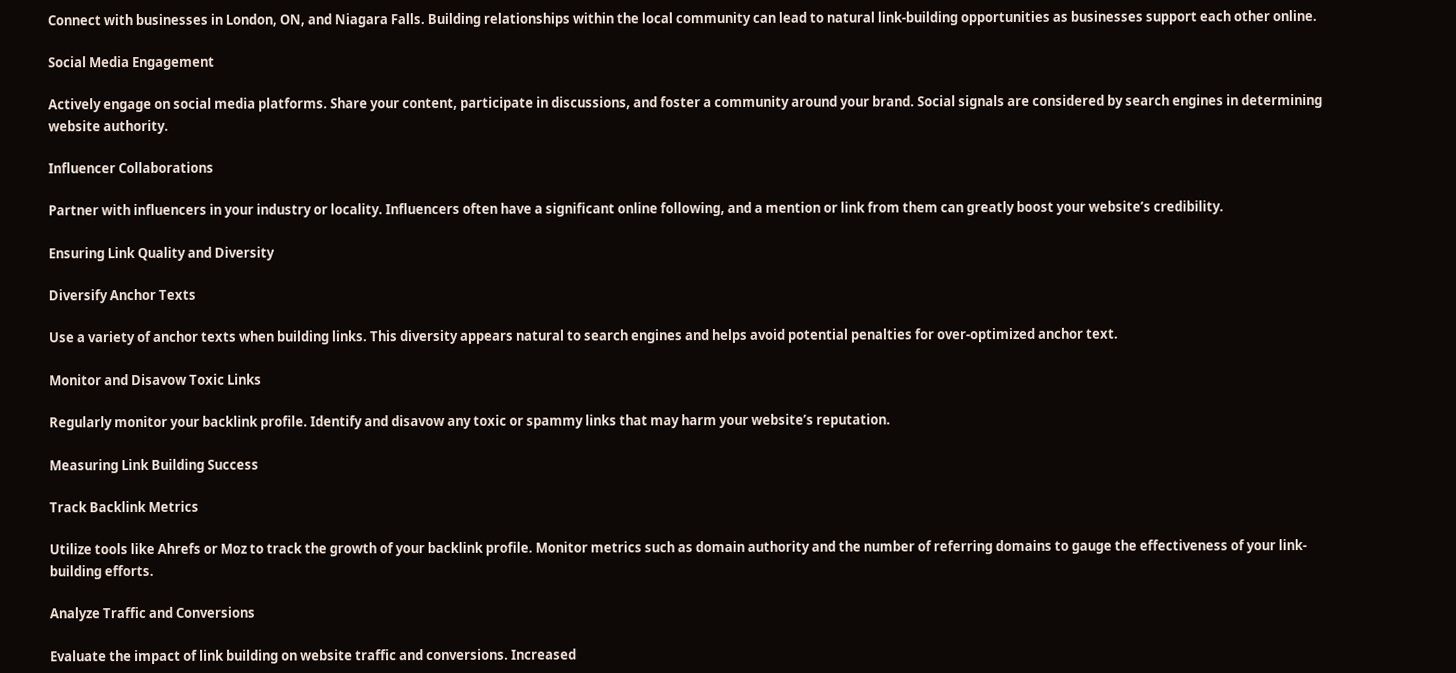Connect with businesses in London, ON, and Niagara Falls. Building relationships within the local community can lead to natural link-building opportunities as businesses support each other online.

Social Media Engagement

Actively engage on social media platforms. Share your content, participate in discussions, and foster a community around your brand. Social signals are considered by search engines in determining website authority.

Influencer Collaborations

Partner with influencers in your industry or locality. Influencers often have a significant online following, and a mention or link from them can greatly boost your website’s credibility.

Ensuring Link Quality and Diversity

Diversify Anchor Texts

Use a variety of anchor texts when building links. This diversity appears natural to search engines and helps avoid potential penalties for over-optimized anchor text.

Monitor and Disavow Toxic Links

Regularly monitor your backlink profile. Identify and disavow any toxic or spammy links that may harm your website’s reputation.

Measuring Link Building Success

Track Backlink Metrics

Utilize tools like Ahrefs or Moz to track the growth of your backlink profile. Monitor metrics such as domain authority and the number of referring domains to gauge the effectiveness of your link-building efforts.

Analyze Traffic and Conversions

Evaluate the impact of link building on website traffic and conversions. Increased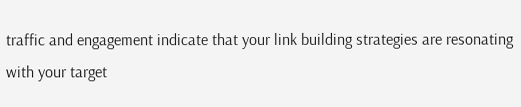traffic and engagement indicate that your link building strategies are resonating with your target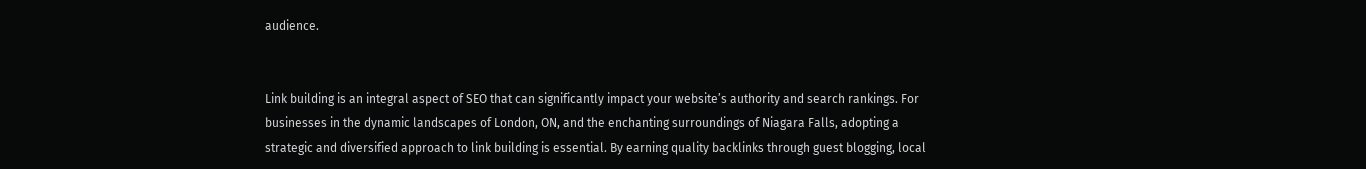audience.


Link building is an integral aspect of SEO that can significantly impact your website’s authority and search rankings. For businesses in the dynamic landscapes of London, ON, and the enchanting surroundings of Niagara Falls, adopting a strategic and diversified approach to link building is essential. By earning quality backlinks through guest blogging, local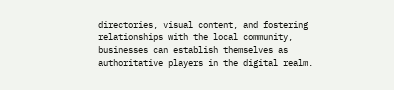directories, visual content, and fostering relationships with the local community, businesses can establish themselves as authoritative players in the digital realm.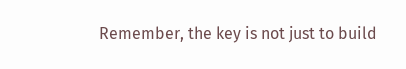Remember, the key is not just to build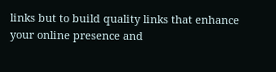links but to build quality links that enhance your online presence and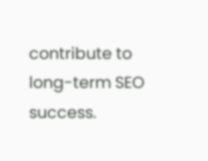contribute to long-term SEO success.